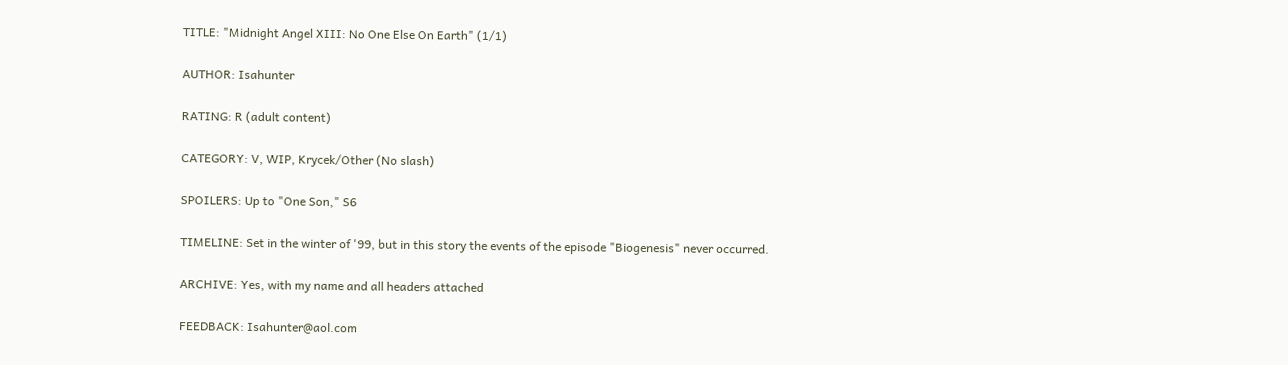TITLE: "Midnight Angel XIII: No One Else On Earth" (1/1)

AUTHOR: Isahunter

RATING: R (adult content)

CATEGORY: V, WIP, Krycek/Other (No slash)

SPOILERS: Up to "One Son," S6

TIMELINE: Set in the winter of '99, but in this story the events of the episode "Biogenesis" never occurred.

ARCHIVE: Yes, with my name and all headers attached

FEEDBACK: Isahunter@aol.com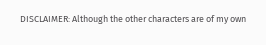DISCLAIMER: Although the other characters are of my own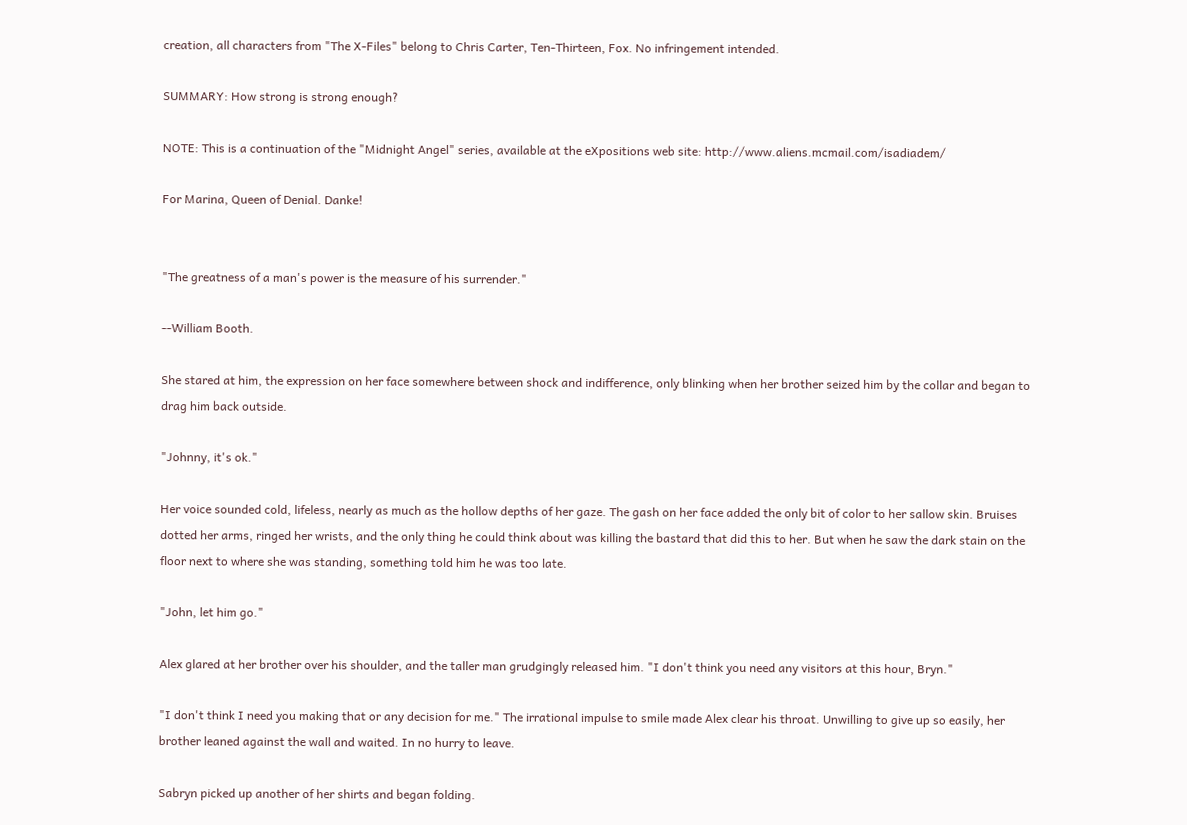creation, all characters from "The X-Files" belong to Chris Carter, Ten-Thirteen, Fox. No infringement intended.

SUMMARY: How strong is strong enough?

NOTE: This is a continuation of the "Midnight Angel" series, available at the eXpositions web site: http://www.aliens.mcmail.com/isadiadem/

For Marina, Queen of Denial. Danke!


"The greatness of a man's power is the measure of his surrender."

--William Booth.

She stared at him, the expression on her face somewhere between shock and indifference, only blinking when her brother seized him by the collar and began to drag him back outside.

"Johnny, it's ok."

Her voice sounded cold, lifeless, nearly as much as the hollow depths of her gaze. The gash on her face added the only bit of color to her sallow skin. Bruises dotted her arms, ringed her wrists, and the only thing he could think about was killing the bastard that did this to her. But when he saw the dark stain on the floor next to where she was standing, something told him he was too late.

"John, let him go."

Alex glared at her brother over his shoulder, and the taller man grudgingly released him. "I don't think you need any visitors at this hour, Bryn."

"I don't think I need you making that or any decision for me." The irrational impulse to smile made Alex clear his throat. Unwilling to give up so easily, her brother leaned against the wall and waited. In no hurry to leave.

Sabryn picked up another of her shirts and began folding.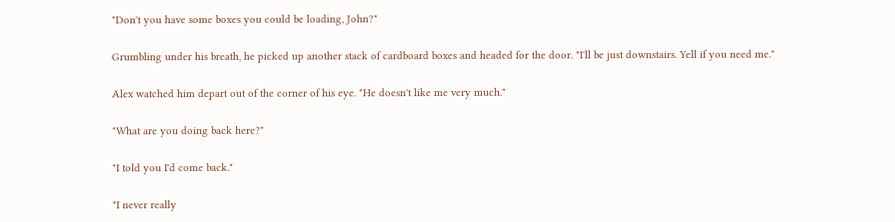"Don't you have some boxes you could be loading, John?"

Grumbling under his breath, he picked up another stack of cardboard boxes and headed for the door. "I'll be just downstairs. Yell if you need me."

Alex watched him depart out of the corner of his eye. "He doesn't like me very much."

"What are you doing back here?"

"I told you I'd come back."

"I never really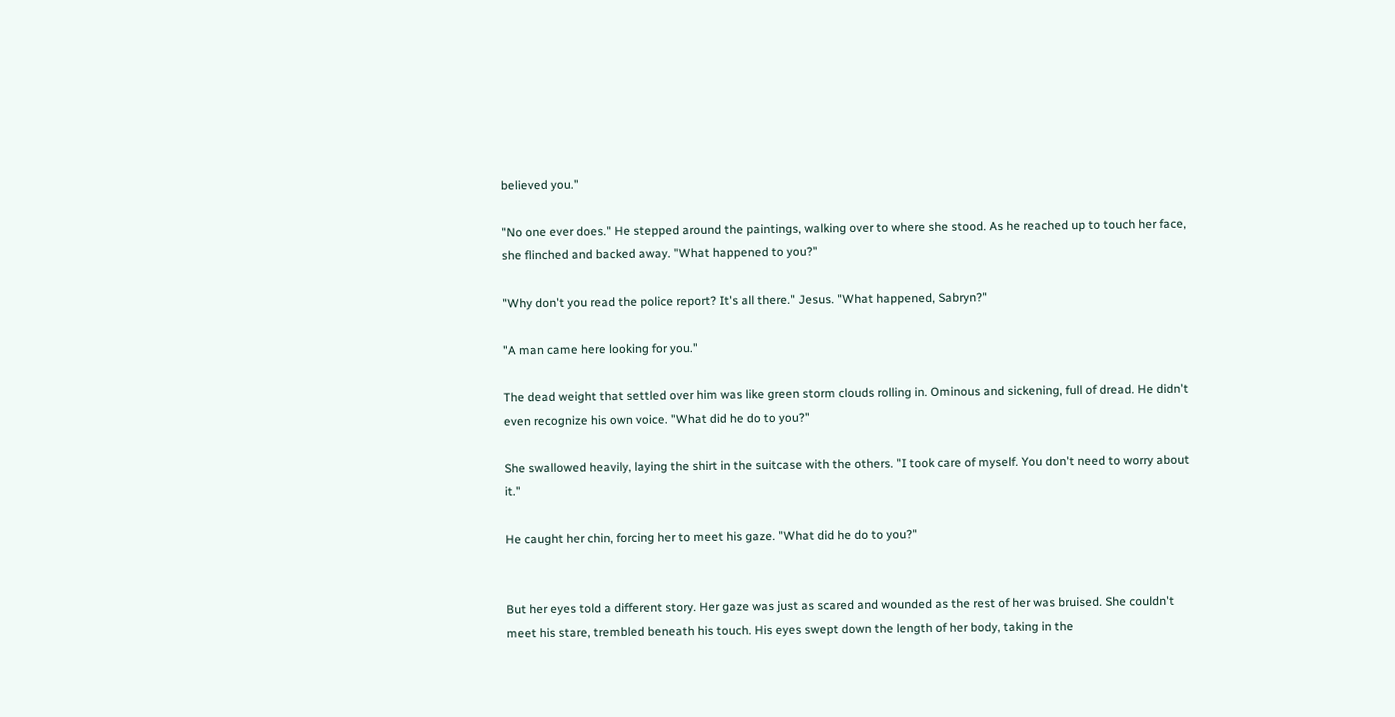believed you."

"No one ever does." He stepped around the paintings, walking over to where she stood. As he reached up to touch her face, she flinched and backed away. "What happened to you?"

"Why don't you read the police report? It's all there." Jesus. "What happened, Sabryn?"

"A man came here looking for you."

The dead weight that settled over him was like green storm clouds rolling in. Ominous and sickening, full of dread. He didn't even recognize his own voice. "What did he do to you?"

She swallowed heavily, laying the shirt in the suitcase with the others. "I took care of myself. You don't need to worry about it."

He caught her chin, forcing her to meet his gaze. "What did he do to you?"


But her eyes told a different story. Her gaze was just as scared and wounded as the rest of her was bruised. She couldn't meet his stare, trembled beneath his touch. His eyes swept down the length of her body, taking in the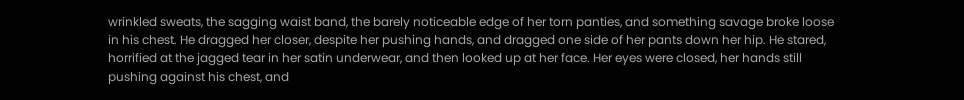wrinkled sweats, the sagging waist band, the barely noticeable edge of her torn panties, and something savage broke loose in his chest. He dragged her closer, despite her pushing hands, and dragged one side of her pants down her hip. He stared, horrified at the jagged tear in her satin underwear, and then looked up at her face. Her eyes were closed, her hands still pushing against his chest, and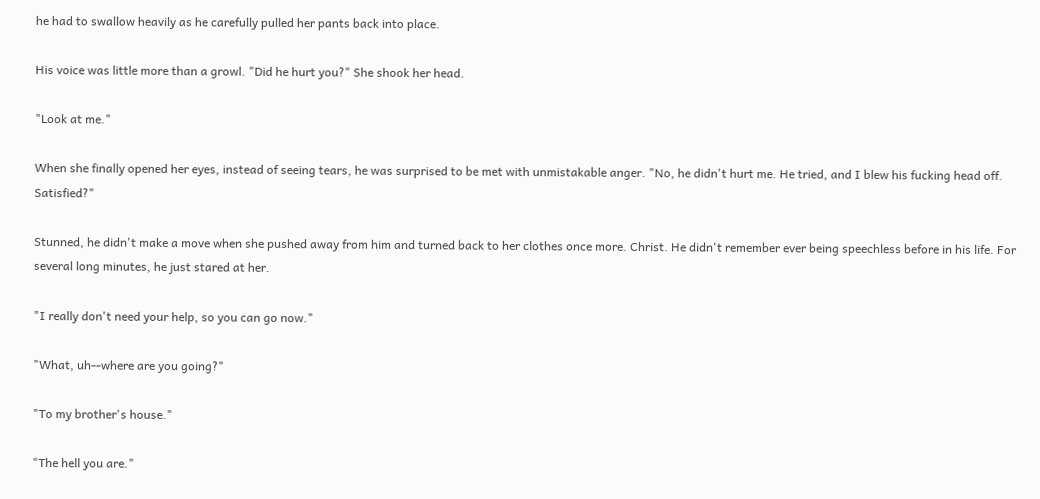he had to swallow heavily as he carefully pulled her pants back into place.

His voice was little more than a growl. "Did he hurt you?" She shook her head.

"Look at me."

When she finally opened her eyes, instead of seeing tears, he was surprised to be met with unmistakable anger. "No, he didn't hurt me. He tried, and I blew his fucking head off. Satisfied?"

Stunned, he didn't make a move when she pushed away from him and turned back to her clothes once more. Christ. He didn't remember ever being speechless before in his life. For several long minutes, he just stared at her.

"I really don't need your help, so you can go now."

"What, uh--where are you going?"

"To my brother's house."

"The hell you are."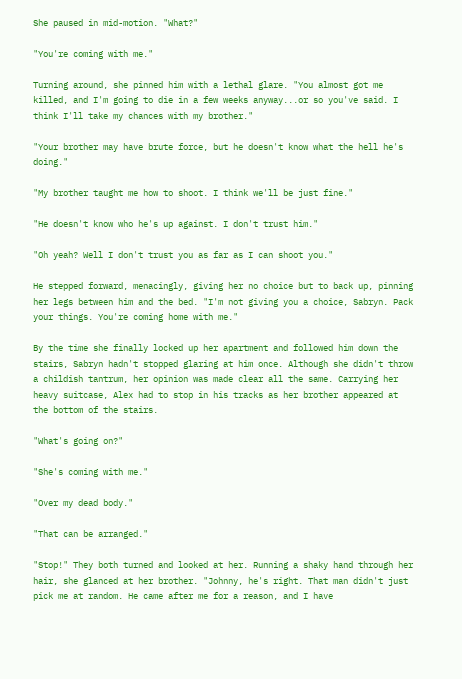She paused in mid-motion. "What?"

"You're coming with me."

Turning around, she pinned him with a lethal glare. "You almost got me killed, and I'm going to die in a few weeks anyway...or so you've said. I think I'll take my chances with my brother."

"Your brother may have brute force, but he doesn't know what the hell he's doing."

"My brother taught me how to shoot. I think we'll be just fine."

"He doesn't know who he's up against. I don't trust him."

"Oh yeah? Well I don't trust you as far as I can shoot you."

He stepped forward, menacingly, giving her no choice but to back up, pinning her legs between him and the bed. "I'm not giving you a choice, Sabryn. Pack your things. You're coming home with me."

By the time she finally locked up her apartment and followed him down the stairs, Sabryn hadn't stopped glaring at him once. Although she didn't throw a childish tantrum, her opinion was made clear all the same. Carrying her heavy suitcase, Alex had to stop in his tracks as her brother appeared at the bottom of the stairs.

"What's going on?"

"She's coming with me."

"Over my dead body."

"That can be arranged."

"Stop!" They both turned and looked at her. Running a shaky hand through her hair, she glanced at her brother. "Johnny, he's right. That man didn't just pick me at random. He came after me for a reason, and I have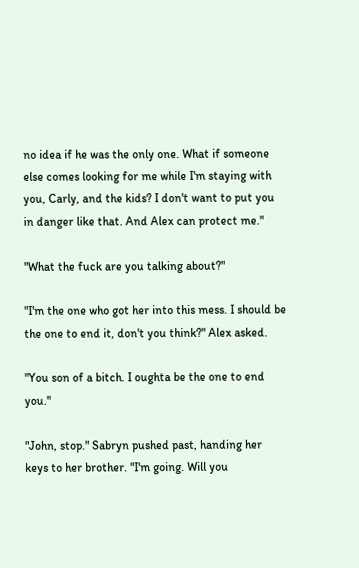no idea if he was the only one. What if someone else comes looking for me while I'm staying with you, Carly, and the kids? I don't want to put you in danger like that. And Alex can protect me."

"What the fuck are you talking about?"

"I'm the one who got her into this mess. I should be the one to end it, don't you think?" Alex asked.

"You son of a bitch. I oughta be the one to end you."

"John, stop." Sabryn pushed past, handing her keys to her brother. "I'm going. Will you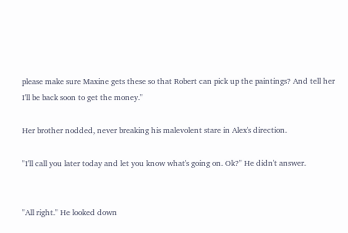please make sure Maxine gets these so that Robert can pick up the paintings? And tell her I'll be back soon to get the money."

Her brother nodded, never breaking his malevolent stare in Alex's direction.

"I'll call you later today and let you know what's going on. Ok?" He didn't answer.


"All right." He looked down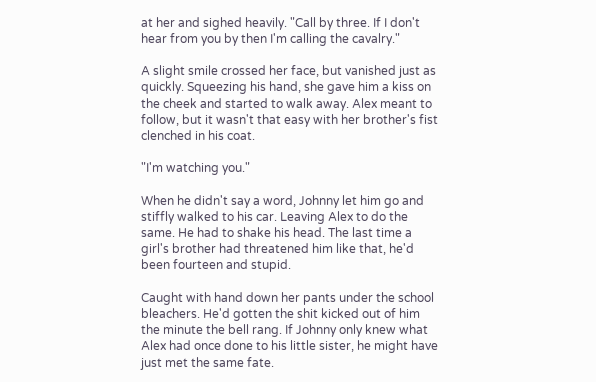at her and sighed heavily. "Call by three. If I don't hear from you by then I'm calling the cavalry."

A slight smile crossed her face, but vanished just as quickly. Squeezing his hand, she gave him a kiss on the cheek and started to walk away. Alex meant to follow, but it wasn't that easy with her brother's fist clenched in his coat.

"I'm watching you."

When he didn't say a word, Johnny let him go and stiffly walked to his car. Leaving Alex to do the same. He had to shake his head. The last time a girl's brother had threatened him like that, he'd been fourteen and stupid.

Caught with hand down her pants under the school bleachers. He'd gotten the shit kicked out of him the minute the bell rang. If Johnny only knew what Alex had once done to his little sister, he might have just met the same fate.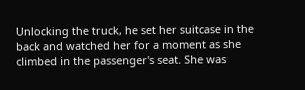Unlocking the truck, he set her suitcase in the back and watched her for a moment as she climbed in the passenger's seat. She was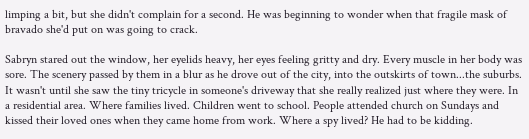limping a bit, but she didn't complain for a second. He was beginning to wonder when that fragile mask of bravado she'd put on was going to crack.

Sabryn stared out the window, her eyelids heavy, her eyes feeling gritty and dry. Every muscle in her body was sore. The scenery passed by them in a blur as he drove out of the city, into the outskirts of town...the suburbs. It wasn't until she saw the tiny tricycle in someone's driveway that she really realized just where they were. In a residential area. Where families lived. Children went to school. People attended church on Sundays and kissed their loved ones when they came home from work. Where a spy lived? He had to be kidding.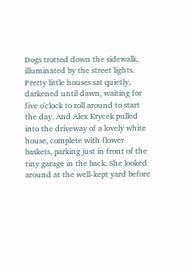Dogs trotted down the sidewalk, illuminated by the street lights. Pretty little houses sat quietly, darkened until dawn, waiting for five o'clock to roll around to start the day. And Alex Krycek pulled into the driveway of a lovely white house, complete with flower baskets, parking just in front of the tiny garage in the back. She looked around at the well-kept yard before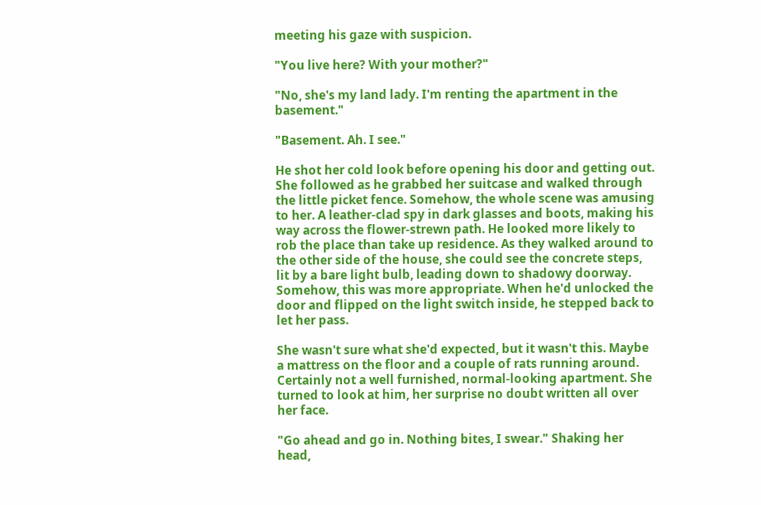meeting his gaze with suspicion.

"You live here? With your mother?"

"No, she's my land lady. I'm renting the apartment in the basement."

"Basement. Ah. I see."

He shot her cold look before opening his door and getting out. She followed as he grabbed her suitcase and walked through the little picket fence. Somehow, the whole scene was amusing to her. A leather-clad spy in dark glasses and boots, making his way across the flower-strewn path. He looked more likely to rob the place than take up residence. As they walked around to the other side of the house, she could see the concrete steps, lit by a bare light bulb, leading down to shadowy doorway. Somehow, this was more appropriate. When he'd unlocked the door and flipped on the light switch inside, he stepped back to let her pass.

She wasn't sure what she'd expected, but it wasn't this. Maybe a mattress on the floor and a couple of rats running around. Certainly not a well furnished, normal-looking apartment. She turned to look at him, her surprise no doubt written all over her face.

"Go ahead and go in. Nothing bites, I swear." Shaking her head,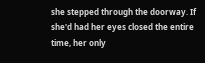she stepped through the doorway. If she'd had her eyes closed the entire time, her only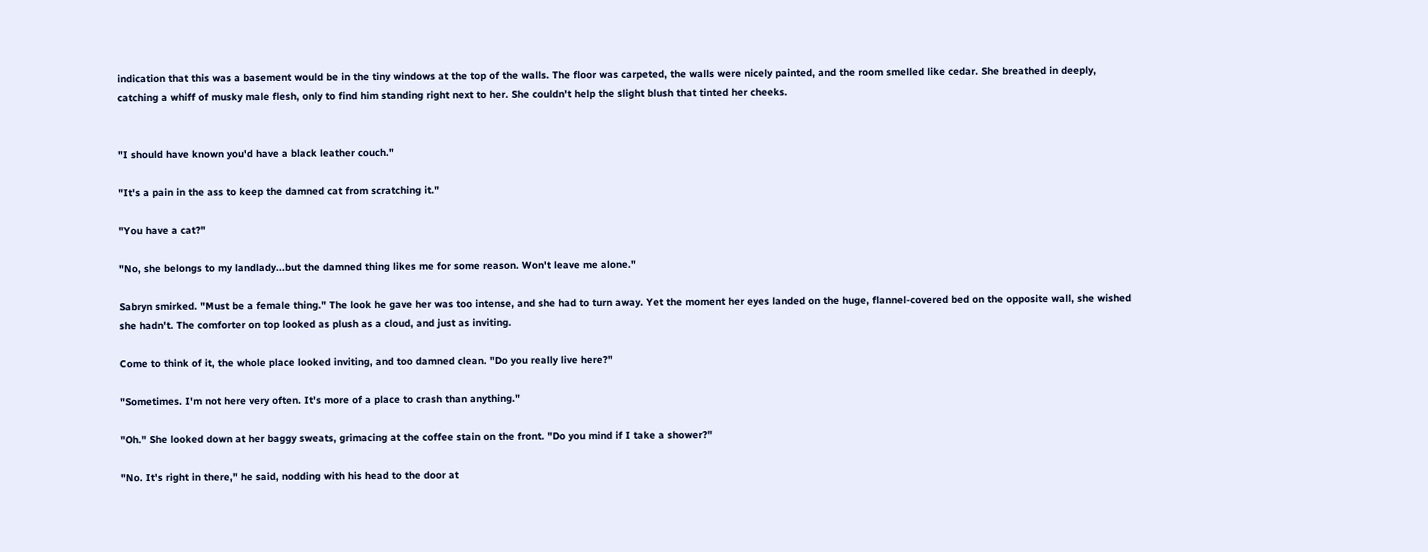indication that this was a basement would be in the tiny windows at the top of the walls. The floor was carpeted, the walls were nicely painted, and the room smelled like cedar. She breathed in deeply, catching a whiff of musky male flesh, only to find him standing right next to her. She couldn't help the slight blush that tinted her cheeks.


"I should have known you'd have a black leather couch."

"It's a pain in the ass to keep the damned cat from scratching it."

"You have a cat?"

"No, she belongs to my landlady...but the damned thing likes me for some reason. Won't leave me alone."

Sabryn smirked. "Must be a female thing." The look he gave her was too intense, and she had to turn away. Yet the moment her eyes landed on the huge, flannel-covered bed on the opposite wall, she wished she hadn't. The comforter on top looked as plush as a cloud, and just as inviting.

Come to think of it, the whole place looked inviting, and too damned clean. "Do you really live here?"

"Sometimes. I'm not here very often. It's more of a place to crash than anything."

"Oh." She looked down at her baggy sweats, grimacing at the coffee stain on the front. "Do you mind if I take a shower?"

"No. It's right in there," he said, nodding with his head to the door at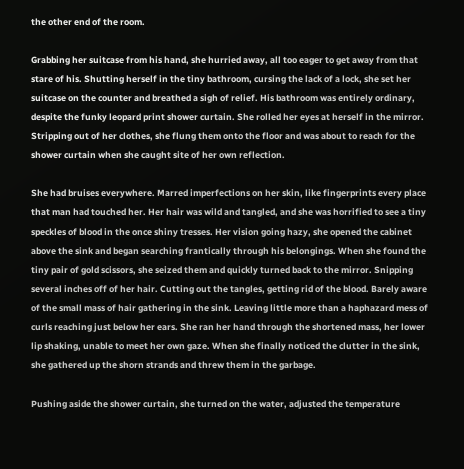the other end of the room.

Grabbing her suitcase from his hand, she hurried away, all too eager to get away from that stare of his. Shutting herself in the tiny bathroom, cursing the lack of a lock, she set her suitcase on the counter and breathed a sigh of relief. His bathroom was entirely ordinary, despite the funky leopard print shower curtain. She rolled her eyes at herself in the mirror. Stripping out of her clothes, she flung them onto the floor and was about to reach for the shower curtain when she caught site of her own reflection.

She had bruises everywhere. Marred imperfections on her skin, like fingerprints every place that man had touched her. Her hair was wild and tangled, and she was horrified to see a tiny speckles of blood in the once shiny tresses. Her vision going hazy, she opened the cabinet above the sink and began searching frantically through his belongings. When she found the tiny pair of gold scissors, she seized them and quickly turned back to the mirror. Snipping several inches off of her hair. Cutting out the tangles, getting rid of the blood. Barely aware of the small mass of hair gathering in the sink. Leaving little more than a haphazard mess of curls reaching just below her ears. She ran her hand through the shortened mass, her lower lip shaking, unable to meet her own gaze. When she finally noticed the clutter in the sink, she gathered up the shorn strands and threw them in the garbage.

Pushing aside the shower curtain, she turned on the water, adjusted the temperature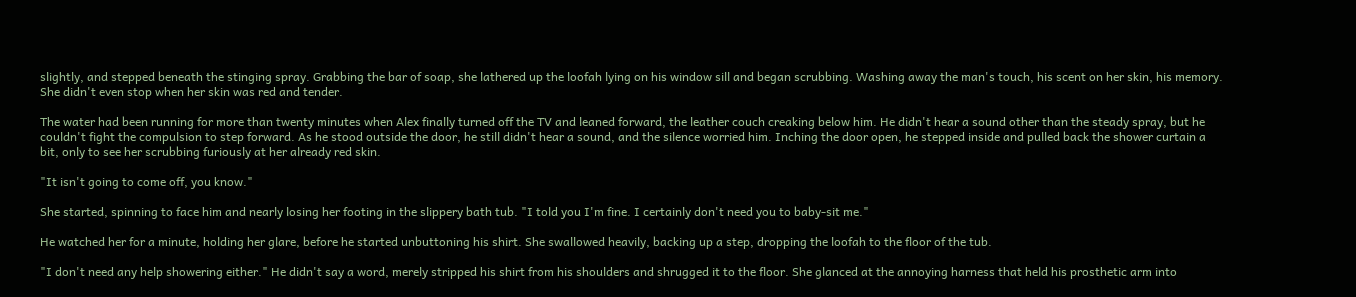slightly, and stepped beneath the stinging spray. Grabbing the bar of soap, she lathered up the loofah lying on his window sill and began scrubbing. Washing away the man's touch, his scent on her skin, his memory. She didn't even stop when her skin was red and tender.

The water had been running for more than twenty minutes when Alex finally turned off the TV and leaned forward, the leather couch creaking below him. He didn't hear a sound other than the steady spray, but he couldn't fight the compulsion to step forward. As he stood outside the door, he still didn't hear a sound, and the silence worried him. Inching the door open, he stepped inside and pulled back the shower curtain a bit, only to see her scrubbing furiously at her already red skin.

"It isn't going to come off, you know."

She started, spinning to face him and nearly losing her footing in the slippery bath tub. "I told you I'm fine. I certainly don't need you to baby-sit me."

He watched her for a minute, holding her glare, before he started unbuttoning his shirt. She swallowed heavily, backing up a step, dropping the loofah to the floor of the tub.

"I don't need any help showering either." He didn't say a word, merely stripped his shirt from his shoulders and shrugged it to the floor. She glanced at the annoying harness that held his prosthetic arm into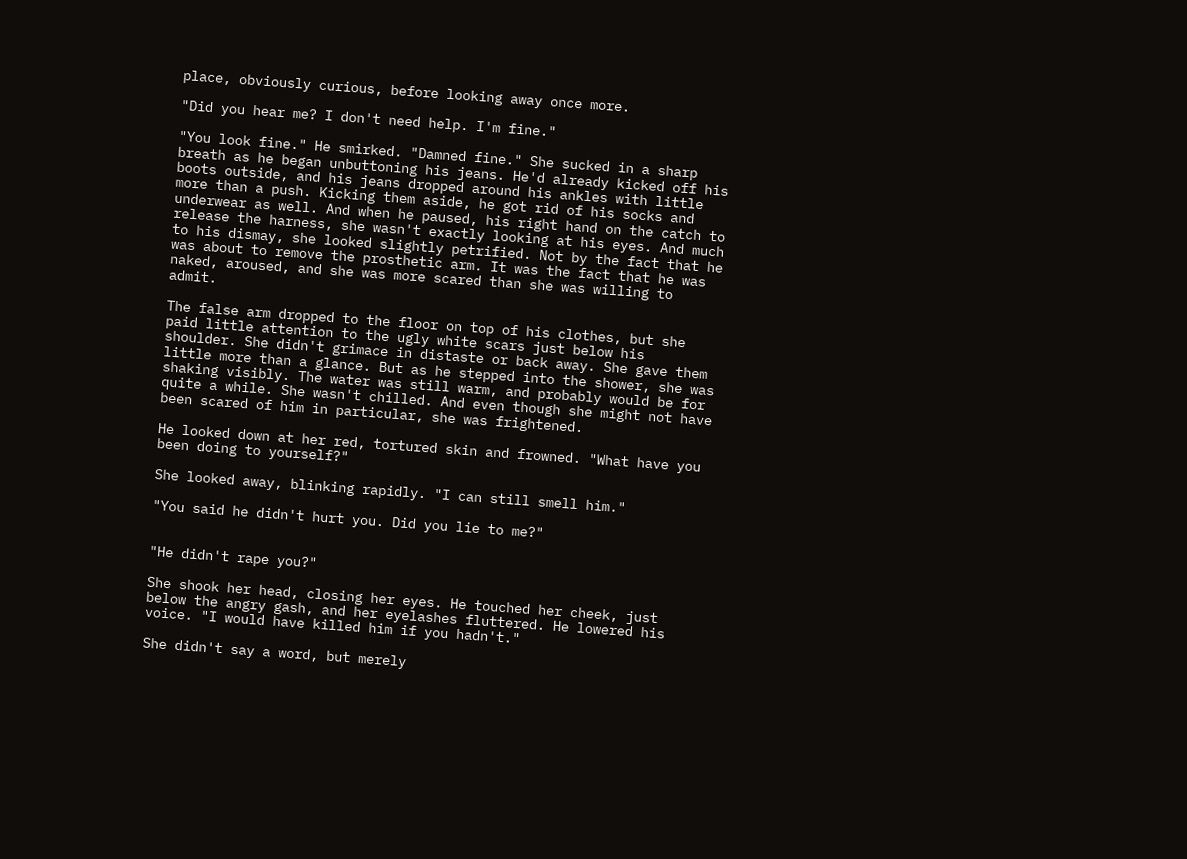place, obviously curious, before looking away once more.

"Did you hear me? I don't need help. I'm fine."

"You look fine." He smirked. "Damned fine." She sucked in a sharp breath as he began unbuttoning his jeans. He'd already kicked off his boots outside, and his jeans dropped around his ankles with little more than a push. Kicking them aside, he got rid of his socks and underwear as well. And when he paused, his right hand on the catch to release the harness, she wasn't exactly looking at his eyes. And much to his dismay, she looked slightly petrified. Not by the fact that he was about to remove the prosthetic arm. It was the fact that he was naked, aroused, and she was more scared than she was willing to admit.

The false arm dropped to the floor on top of his clothes, but she paid little attention to the ugly white scars just below his shoulder. She didn't grimace in distaste or back away. She gave them little more than a glance. But as he stepped into the shower, she was shaking visibly. The water was still warm, and probably would be for quite a while. She wasn't chilled. And even though she might not have been scared of him in particular, she was frightened.

He looked down at her red, tortured skin and frowned. "What have you been doing to yourself?"

She looked away, blinking rapidly. "I can still smell him."

"You said he didn't hurt you. Did you lie to me?"


"He didn't rape you?"

She shook her head, closing her eyes. He touched her cheek, just below the angry gash, and her eyelashes fluttered. He lowered his voice. "I would have killed him if you hadn't."

She didn't say a word, but merely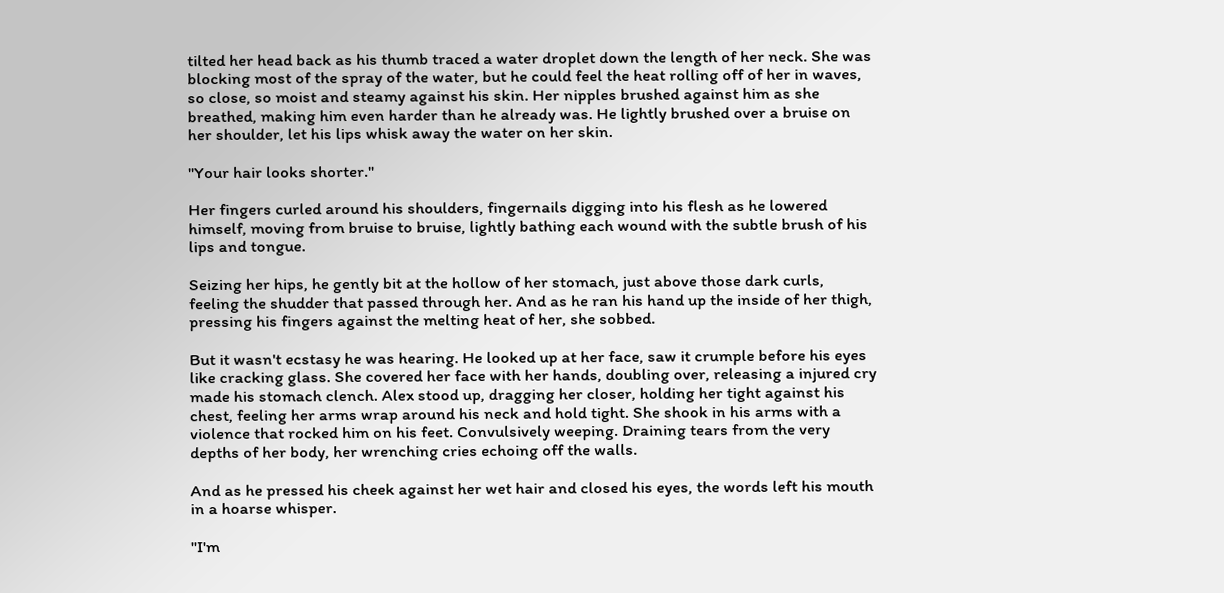tilted her head back as his thumb traced a water droplet down the length of her neck. She was blocking most of the spray of the water, but he could feel the heat rolling off of her in waves, so close, so moist and steamy against his skin. Her nipples brushed against him as she breathed, making him even harder than he already was. He lightly brushed over a bruise on her shoulder, let his lips whisk away the water on her skin.

"Your hair looks shorter."

Her fingers curled around his shoulders, fingernails digging into his flesh as he lowered himself, moving from bruise to bruise, lightly bathing each wound with the subtle brush of his lips and tongue.

Seizing her hips, he gently bit at the hollow of her stomach, just above those dark curls, feeling the shudder that passed through her. And as he ran his hand up the inside of her thigh, pressing his fingers against the melting heat of her, she sobbed.

But it wasn't ecstasy he was hearing. He looked up at her face, saw it crumple before his eyes like cracking glass. She covered her face with her hands, doubling over, releasing a injured cry made his stomach clench. Alex stood up, dragging her closer, holding her tight against his chest, feeling her arms wrap around his neck and hold tight. She shook in his arms with a violence that rocked him on his feet. Convulsively weeping. Draining tears from the very depths of her body, her wrenching cries echoing off the walls.

And as he pressed his cheek against her wet hair and closed his eyes, the words left his mouth in a hoarse whisper.

"I'm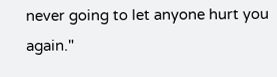never going to let anyone hurt you again."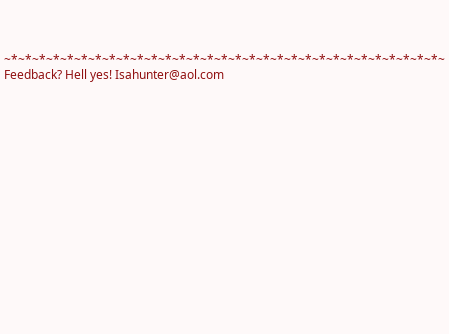~*~*~*~*~*~*~*~*~*~*~*~*~*~*~*~*~*~*~*~*~*~*~*~*~*~*~*~*~*~*~*~ Feedback? Hell yes! Isahunter@aol.com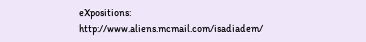eXpositions: http://www.aliens.mcmail.com/isadiadem/